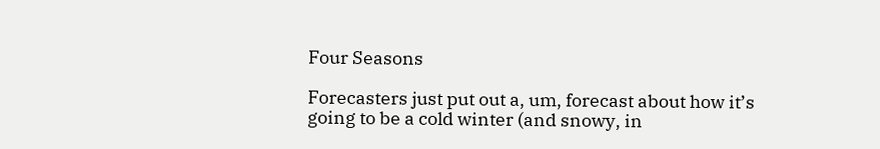Four Seasons

Forecasters just put out a, um, forecast about how it’s going to be a cold winter (and snowy, in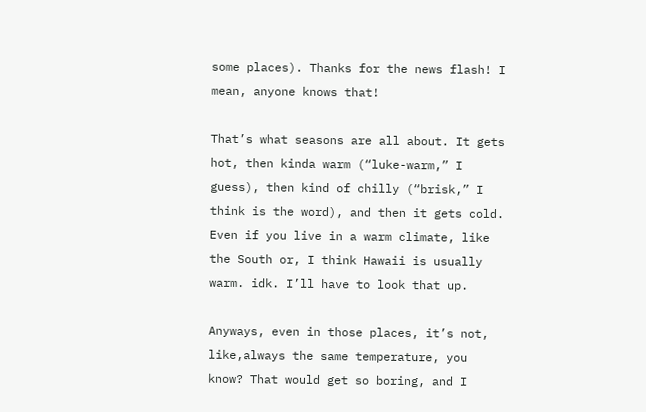some places). Thanks for the news flash! I mean, anyone knows that!

That’s what seasons are all about. It gets hot, then kinda warm (“luke-warm,” I guess), then kind of chilly (“brisk,” I think is the word), and then it gets cold. Even if you live in a warm climate, like the South or, I think Hawaii is usually warm. idk. I’ll have to look that up.

Anyways, even in those places, it’s not, like,always the same temperature, you know? That would get so boring, and I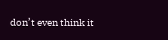don’t even think it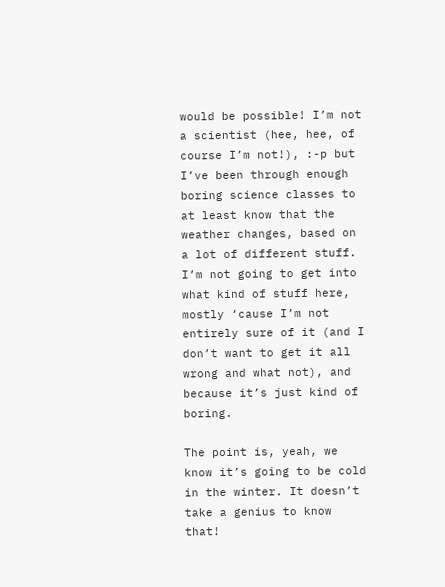would be possible! I’m not a scientist (hee, hee, of course I’m not!), :-p but I’ve been through enough boring science classes to at least know that the weather changes, based on a lot of different stuff. I’m not going to get into what kind of stuff here, mostly ‘cause I’m not entirely sure of it (and I don’t want to get it all wrong and what not), and because it’s just kind of boring.

The point is, yeah, we know it’s going to be cold in the winter. It doesn’t take a genius to know that!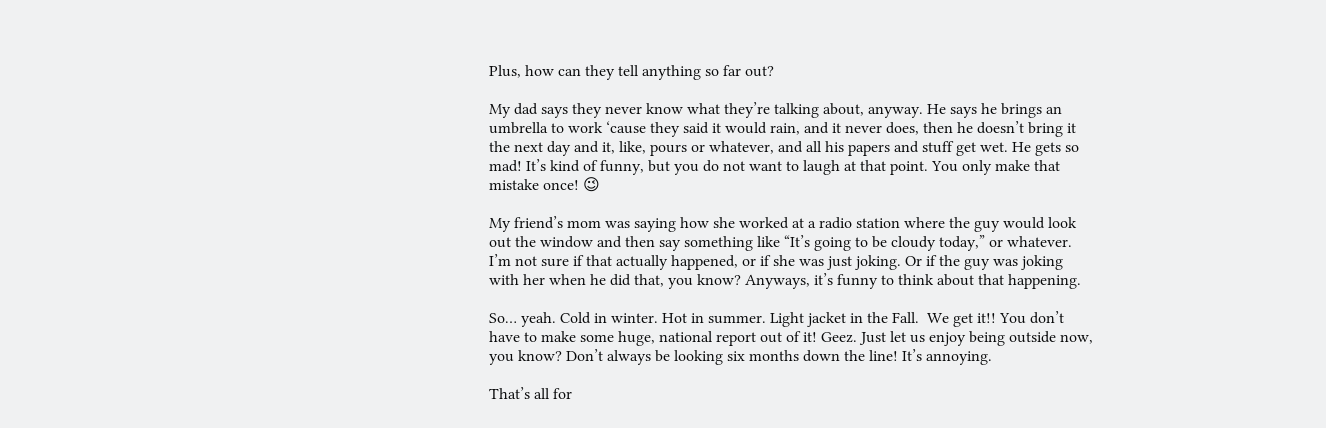Plus, how can they tell anything so far out?

My dad says they never know what they’re talking about, anyway. He says he brings an umbrella to work ‘cause they said it would rain, and it never does, then he doesn’t bring it the next day and it, like, pours or whatever, and all his papers and stuff get wet. He gets so mad! It’s kind of funny, but you do not want to laugh at that point. You only make that mistake once! 😉

My friend’s mom was saying how she worked at a radio station where the guy would look out the window and then say something like “It’s going to be cloudy today,” or whatever. I’m not sure if that actually happened, or if she was just joking. Or if the guy was joking with her when he did that, you know? Anyways, it’s funny to think about that happening.

So… yeah. Cold in winter. Hot in summer. Light jacket in the Fall.  We get it!! You don’t have to make some huge, national report out of it! Geez. Just let us enjoy being outside now, you know? Don’t always be looking six months down the line! It’s annoying.

That’s all for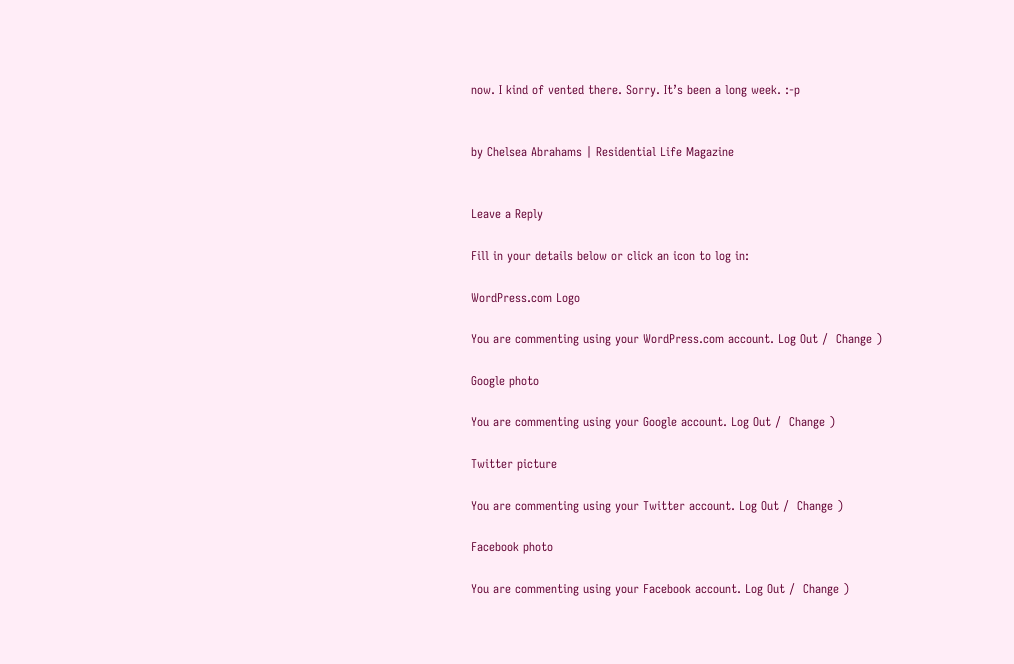now. I kind of vented there. Sorry. It’s been a long week. :-p


by Chelsea Abrahams | Residential Life Magazine


Leave a Reply

Fill in your details below or click an icon to log in:

WordPress.com Logo

You are commenting using your WordPress.com account. Log Out /  Change )

Google photo

You are commenting using your Google account. Log Out /  Change )

Twitter picture

You are commenting using your Twitter account. Log Out /  Change )

Facebook photo

You are commenting using your Facebook account. Log Out /  Change )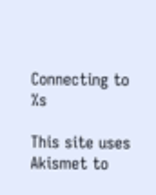Connecting to %s

This site uses Akismet to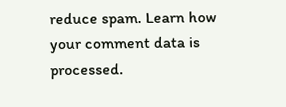reduce spam. Learn how your comment data is processed.